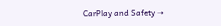CarPlay and Safety ➝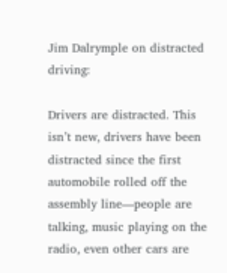Jim Dalrymple on distracted driving:

Drivers are distracted. This isn’t new, drivers have been distracted since the first automobile rolled off the assembly line—people are talking, music playing on the radio, even other cars are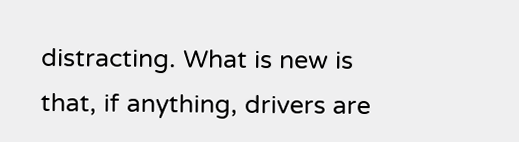distracting. What is new is that, if anything, drivers are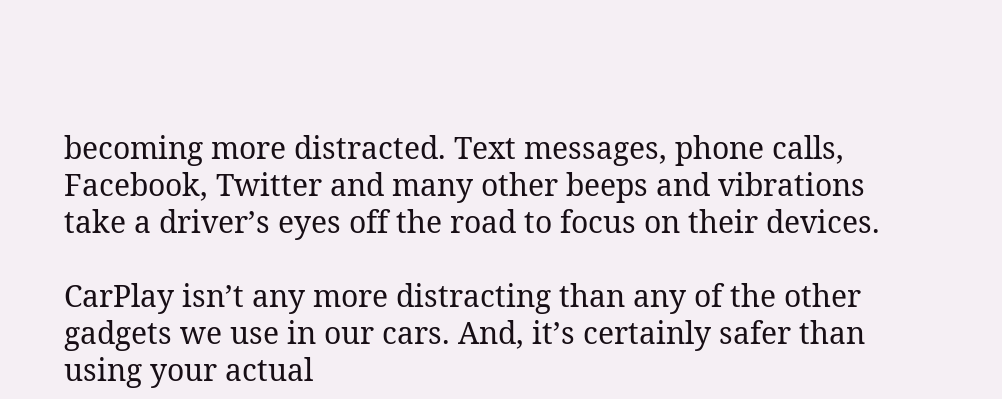becoming more distracted. Text messages, phone calls, Facebook, Twitter and many other beeps and vibrations take a driver’s eyes off the road to focus on their devices.

CarPlay isn’t any more distracting than any of the other gadgets we use in our cars. And, it’s certainly safer than using your actual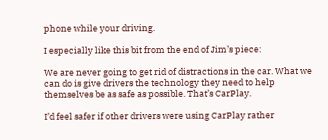phone while your driving.

I especially like this bit from the end of Jim’s piece:

We are never going to get rid of distractions in the car. What we can do is give drivers the technology they need to help themselves be as safe as possible. That’s CarPlay.

I’d feel safer if other drivers were using CarPlay rather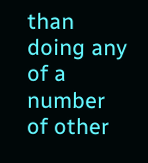than doing any of a number of other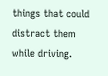things that could distract them while driving.